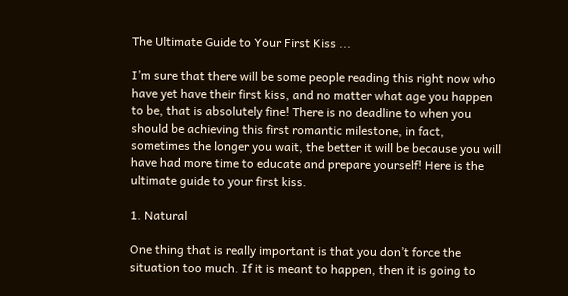The Ultimate Guide to Your First Kiss ...

I’m sure that there will be some people reading this right now who have yet have their first kiss, and no matter what age you happen to be, that is absolutely fine! There is no deadline to when you should be achieving this first romantic milestone, in fact, sometimes the longer you wait, the better it will be because you will have had more time to educate and prepare yourself! Here is the ultimate guide to your first kiss.

1. Natural

One thing that is really important is that you don’t force the situation too much. If it is meant to happen, then it is going to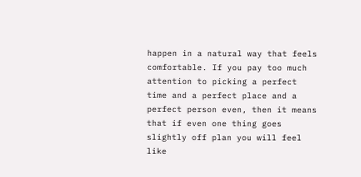happen in a natural way that feels comfortable. If you pay too much attention to picking a perfect time and a perfect place and a perfect person even, then it means that if even one thing goes slightly off plan you will feel like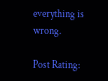everything is wrong.

Post Rating: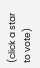(click a star to vote)